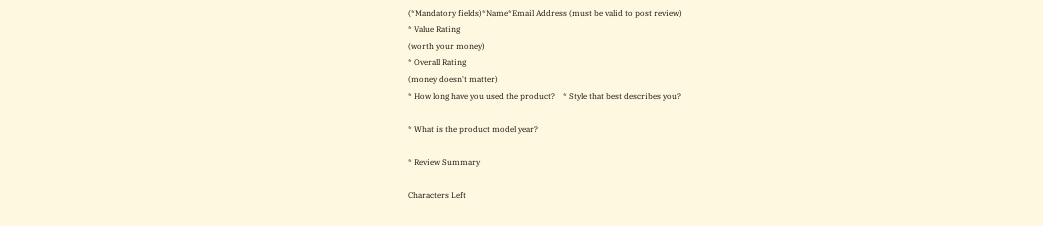(*Mandatory fields)*Name*Email Address (must be valid to post review)
* Value Rating
(worth your money)
* Overall Rating
(money doesn't matter)
* How long have you used the product?    * Style that best describes you?

* What is the product model year?

* Review Summary

Characters Left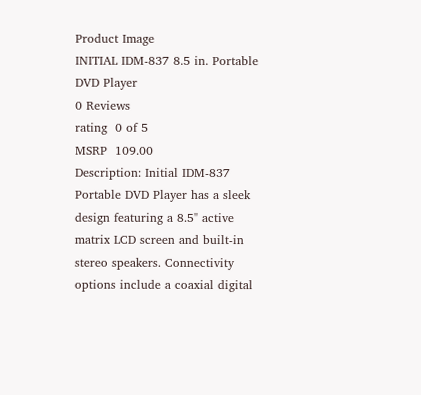Product Image
INITIAL IDM-837 8.5 in. Portable DVD Player
0 Reviews
rating  0 of 5
MSRP  109.00
Description: Initial IDM-837 Portable DVD Player has a sleek design featuring a 8.5" active matrix LCD screen and built-in stereo speakers. Connectivity options include a coaxial digital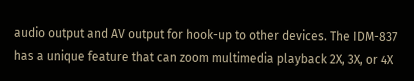audio output and AV output for hook-up to other devices. The IDM-837 has a unique feature that can zoom multimedia playback 2X, 3X, or 4X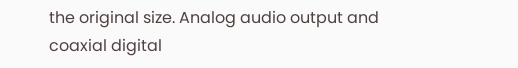the original size. Analog audio output and coaxial digital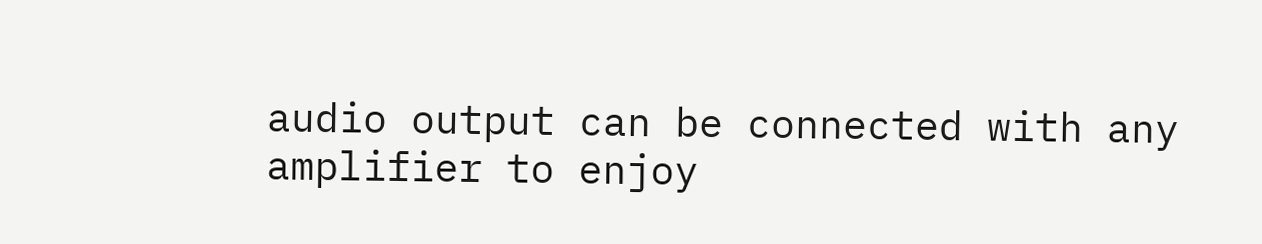audio output can be connected with any amplifier to enjoy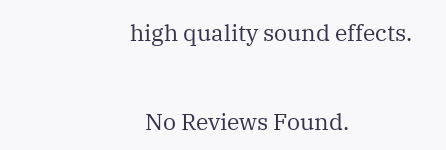high quality sound effects.


   No Reviews Found.